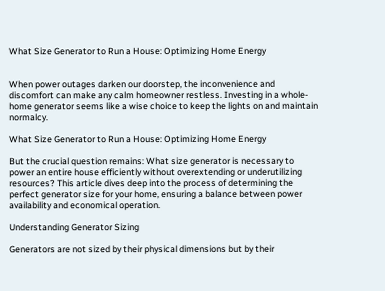What Size Generator to Run a House: Optimizing Home Energy


When power outages darken our doorstep, the inconvenience and discomfort can make any calm homeowner restless. Investing in a whole-home generator seems like a wise choice to keep the lights on and maintain normalcy.

What Size Generator to Run a House: Optimizing Home Energy

But the crucial question remains: What size generator is necessary to power an entire house efficiently without overextending or underutilizing resources? This article dives deep into the process of determining the perfect generator size for your home, ensuring a balance between power availability and economical operation.

Understanding Generator Sizing

Generators are not sized by their physical dimensions but by their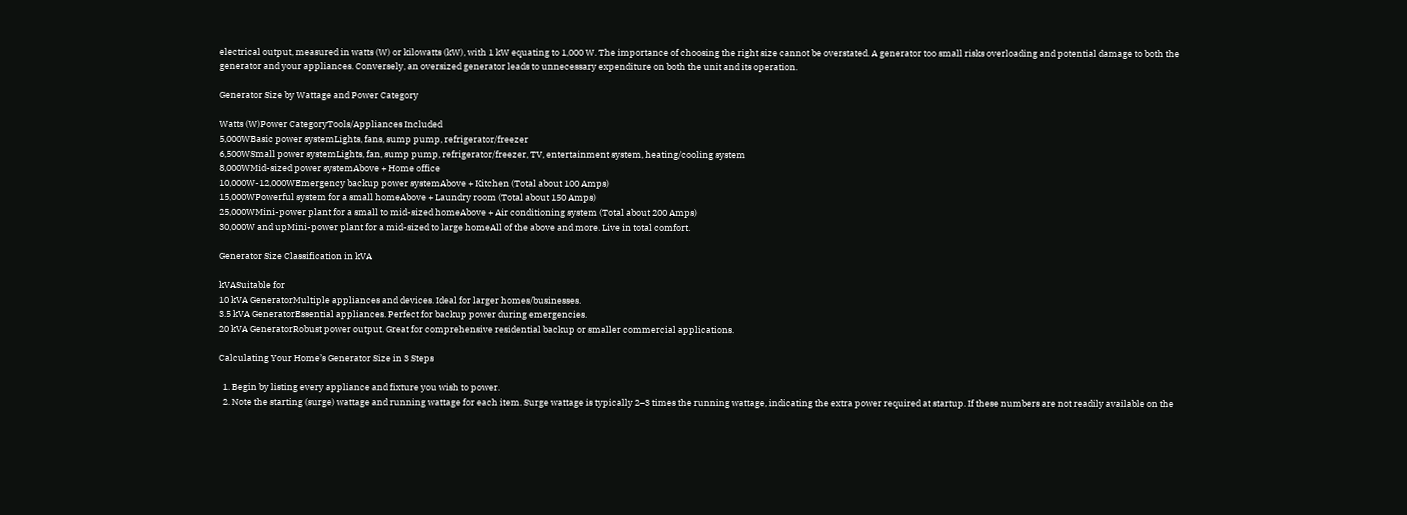electrical output, measured in watts (W) or kilowatts (kW), with 1 kW equating to 1,000 W. The importance of choosing the right size cannot be overstated. A generator too small risks overloading and potential damage to both the generator and your appliances. Conversely, an oversized generator leads to unnecessary expenditure on both the unit and its operation.

Generator Size by Wattage and Power Category

Watts (W)Power CategoryTools/Appliances Included
5,000WBasic power systemLights, fans, sump pump, refrigerator/freezer
6,500WSmall power systemLights, fan, sump pump, refrigerator/freezer, TV, entertainment system, heating/cooling system
8,000WMid-sized power systemAbove + Home office
10,000W-12,000WEmergency backup power systemAbove + Kitchen (Total about 100 Amps)
15,000WPowerful system for a small homeAbove + Laundry room (Total about 150 Amps)
25,000WMini-power plant for a small to mid-sized homeAbove + Air conditioning system (Total about 200 Amps)
30,000W and upMini-power plant for a mid-sized to large homeAll of the above and more. Live in total comfort.

Generator Size Classification in kVA

kVASuitable for
10 kVA GeneratorMultiple appliances and devices. Ideal for larger homes/businesses.
3.5 kVA GeneratorEssential appliances. Perfect for backup power during emergencies.
20 kVA GeneratorRobust power output. Great for comprehensive residential backup or smaller commercial applications.

Calculating Your Home’s Generator Size in 3 Steps

  1. Begin by listing every appliance and fixture you wish to power.
  2. Note the starting (surge) wattage and running wattage for each item. Surge wattage is typically 2–3 times the running wattage, indicating the extra power required at startup. If these numbers are not readily available on the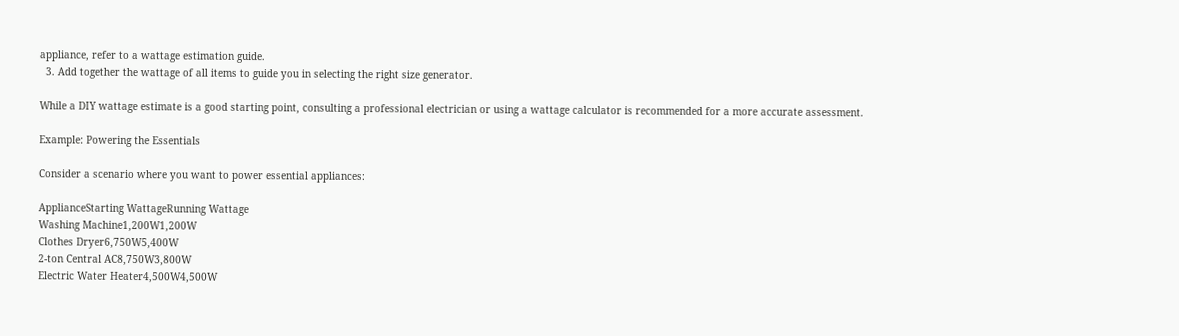appliance, refer to a wattage estimation guide.
  3. Add together the wattage of all items to guide you in selecting the right size generator.

While a DIY wattage estimate is a good starting point, consulting a professional electrician or using a wattage calculator is recommended for a more accurate assessment.

Example: Powering the Essentials

Consider a scenario where you want to power essential appliances:

ApplianceStarting WattageRunning Wattage
Washing Machine1,200W1,200W
Clothes Dryer6,750W5,400W
2-ton Central AC8,750W3,800W
Electric Water Heater4,500W4,500W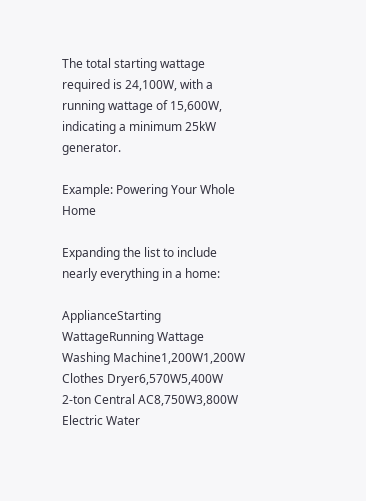The total starting wattage required is 24,100W, with a running wattage of 15,600W, indicating a minimum 25kW generator.

Example: Powering Your Whole Home

Expanding the list to include nearly everything in a home:

ApplianceStarting WattageRunning Wattage
Washing Machine1,200W1,200W
Clothes Dryer6,570W5,400W
2-ton Central AC8,750W3,800W
Electric Water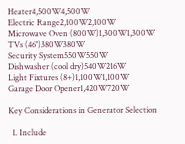Heater4,500W4,500W
Electric Range2,100W2,100W
Microwave Oven (800W)1,300W1,300W
TVs (46″)380W380W
Security System550W550W
Dishwasher (cool dry)540W216W
Light Fixtures (8+)1,100W1,100W
Garage Door Opener1,420W720W

Key Considerations in Generator Selection

  1. Include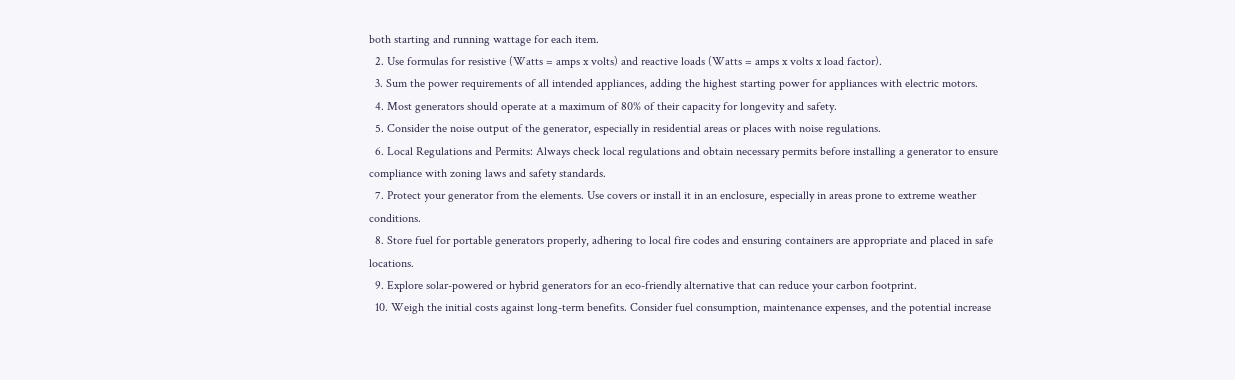both starting and running wattage for each item.
  2. Use formulas for resistive (Watts = amps x volts) and reactive loads (Watts = amps x volts x load factor).
  3. Sum the power requirements of all intended appliances, adding the highest starting power for appliances with electric motors.
  4. Most generators should operate at a maximum of 80% of their capacity for longevity and safety.
  5. Consider the noise output of the generator, especially in residential areas or places with noise regulations.
  6. Local Regulations and Permits: Always check local regulations and obtain necessary permits before installing a generator to ensure compliance with zoning laws and safety standards.
  7. Protect your generator from the elements. Use covers or install it in an enclosure, especially in areas prone to extreme weather conditions.
  8. Store fuel for portable generators properly, adhering to local fire codes and ensuring containers are appropriate and placed in safe locations.
  9. Explore solar-powered or hybrid generators for an eco-friendly alternative that can reduce your carbon footprint.
  10. Weigh the initial costs against long-term benefits. Consider fuel consumption, maintenance expenses, and the potential increase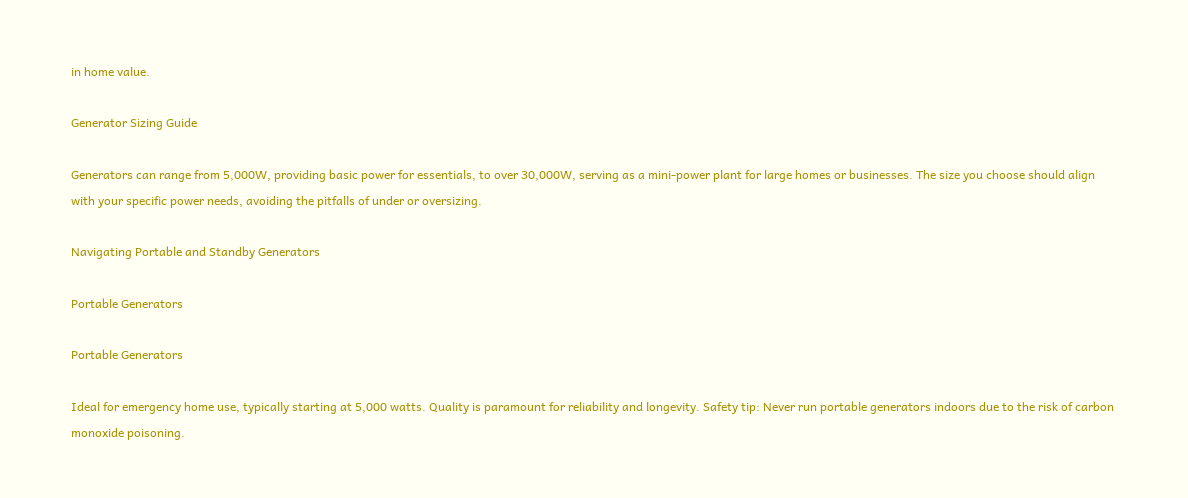in home value.

Generator Sizing Guide

Generators can range from 5,000W, providing basic power for essentials, to over 30,000W, serving as a mini-power plant for large homes or businesses. The size you choose should align with your specific power needs, avoiding the pitfalls of under or oversizing.

Navigating Portable and Standby Generators

Portable Generators

Portable Generators

Ideal for emergency home use, typically starting at 5,000 watts. Quality is paramount for reliability and longevity. Safety tip: Never run portable generators indoors due to the risk of carbon monoxide poisoning.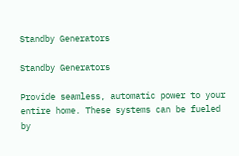Standby Generators

Standby Generators

Provide seamless, automatic power to your entire home. These systems can be fueled by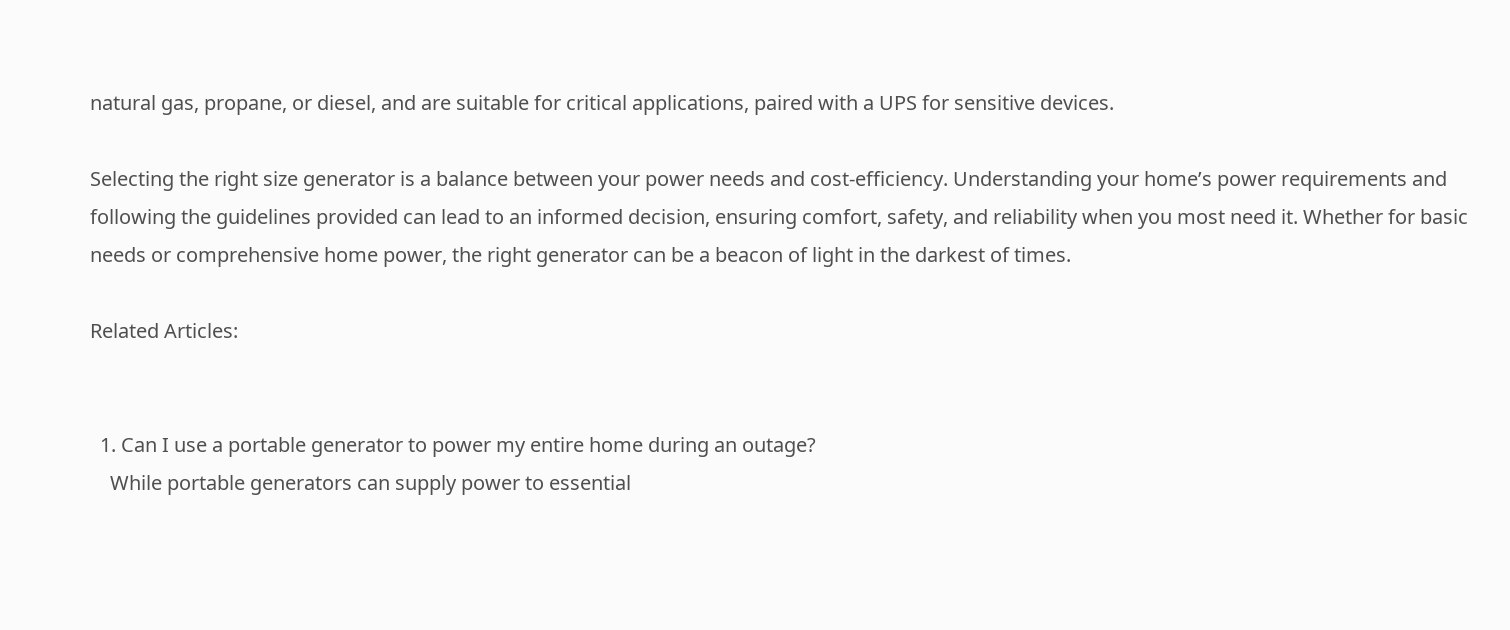natural gas, propane, or diesel, and are suitable for critical applications, paired with a UPS for sensitive devices.

Selecting the right size generator is a balance between your power needs and cost-efficiency. Understanding your home’s power requirements and following the guidelines provided can lead to an informed decision, ensuring comfort, safety, and reliability when you most need it. Whether for basic needs or comprehensive home power, the right generator can be a beacon of light in the darkest of times.

Related Articles:


  1. Can I use a portable generator to power my entire home during an outage?
    While portable generators can supply power to essential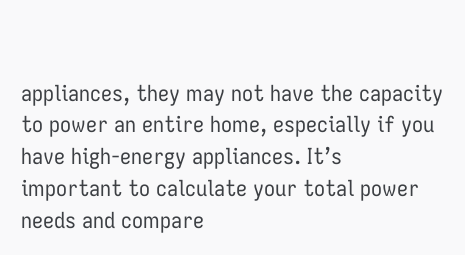appliances, they may not have the capacity to power an entire home, especially if you have high-energy appliances. It’s important to calculate your total power needs and compare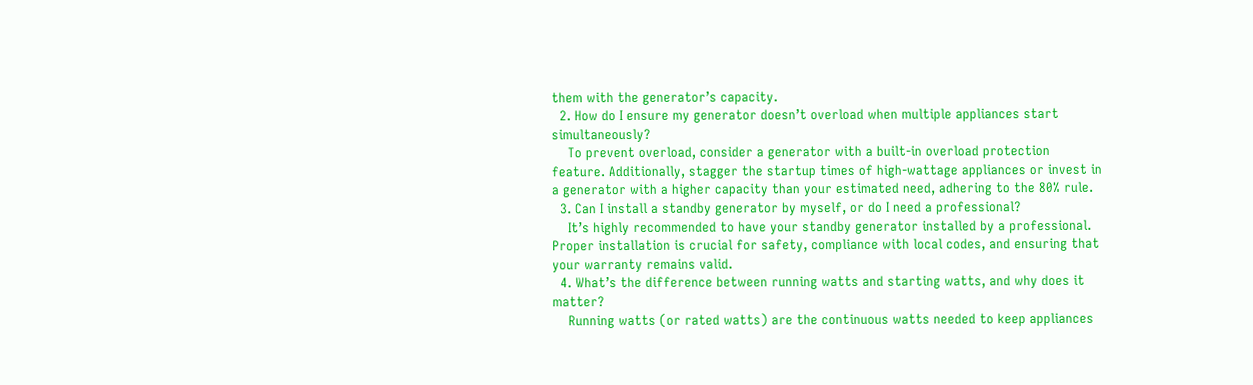them with the generator’s capacity.
  2. How do I ensure my generator doesn’t overload when multiple appliances start simultaneously?
    To prevent overload, consider a generator with a built-in overload protection feature. Additionally, stagger the startup times of high-wattage appliances or invest in a generator with a higher capacity than your estimated need, adhering to the 80% rule.
  3. Can I install a standby generator by myself, or do I need a professional?
    It’s highly recommended to have your standby generator installed by a professional. Proper installation is crucial for safety, compliance with local codes, and ensuring that your warranty remains valid.
  4. What’s the difference between running watts and starting watts, and why does it matter?
    Running watts (or rated watts) are the continuous watts needed to keep appliances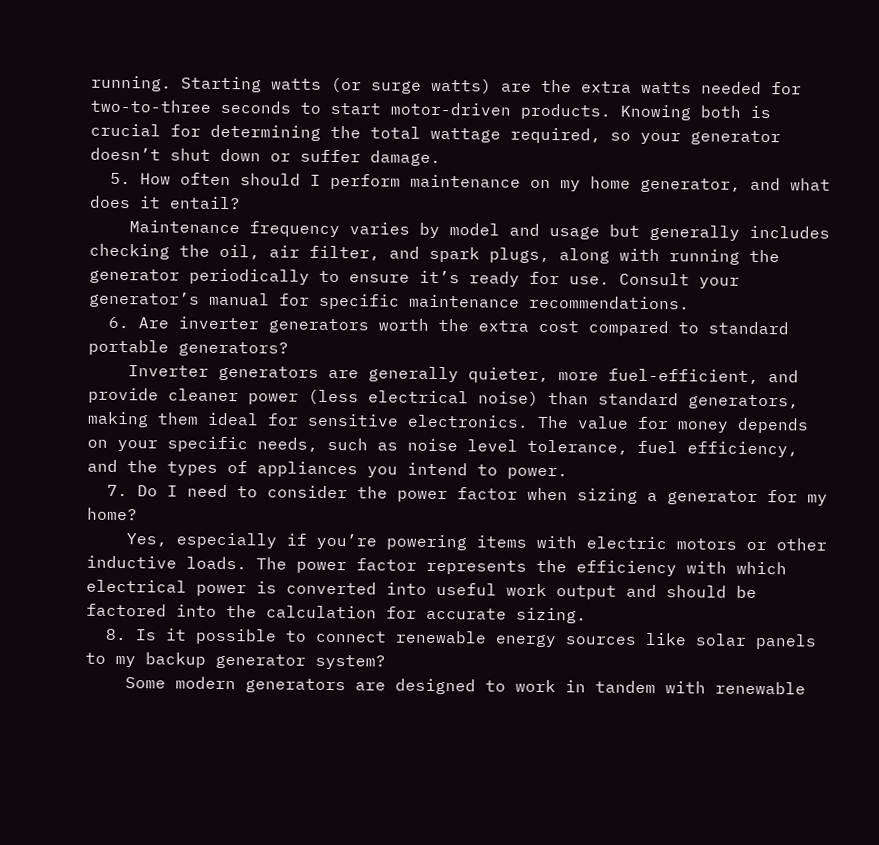running. Starting watts (or surge watts) are the extra watts needed for two-to-three seconds to start motor-driven products. Knowing both is crucial for determining the total wattage required, so your generator doesn’t shut down or suffer damage.
  5. How often should I perform maintenance on my home generator, and what does it entail?
    Maintenance frequency varies by model and usage but generally includes checking the oil, air filter, and spark plugs, along with running the generator periodically to ensure it’s ready for use. Consult your generator’s manual for specific maintenance recommendations.
  6. Are inverter generators worth the extra cost compared to standard portable generators?
    Inverter generators are generally quieter, more fuel-efficient, and provide cleaner power (less electrical noise) than standard generators, making them ideal for sensitive electronics. The value for money depends on your specific needs, such as noise level tolerance, fuel efficiency, and the types of appliances you intend to power.
  7. Do I need to consider the power factor when sizing a generator for my home?
    Yes, especially if you’re powering items with electric motors or other inductive loads. The power factor represents the efficiency with which electrical power is converted into useful work output and should be factored into the calculation for accurate sizing.
  8. Is it possible to connect renewable energy sources like solar panels to my backup generator system?
    Some modern generators are designed to work in tandem with renewable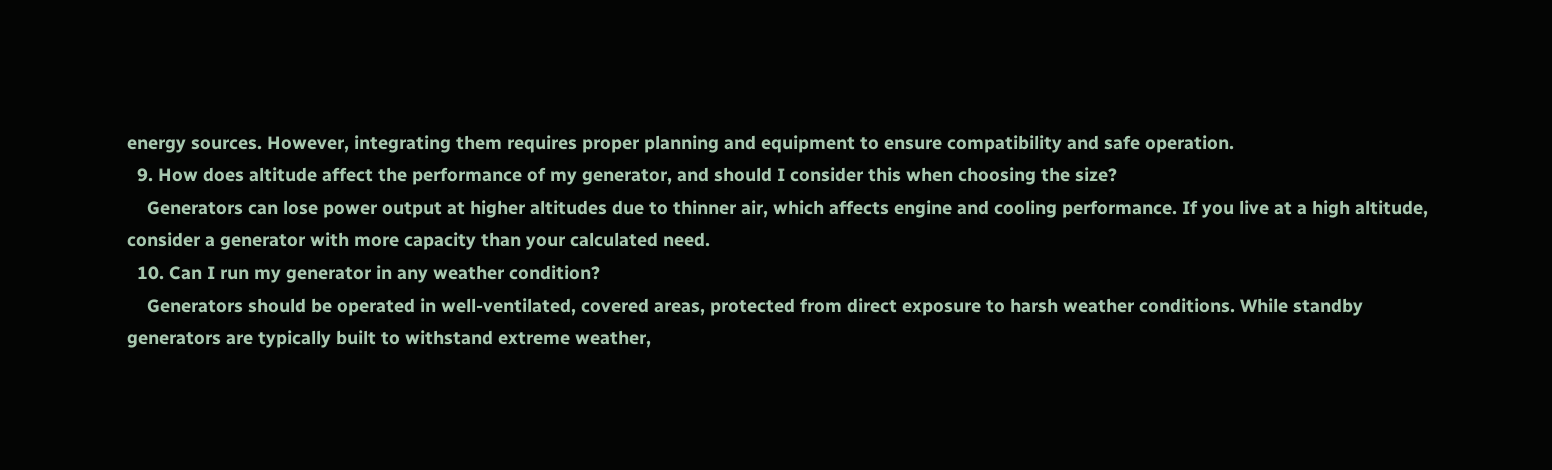energy sources. However, integrating them requires proper planning and equipment to ensure compatibility and safe operation.
  9. How does altitude affect the performance of my generator, and should I consider this when choosing the size?
    Generators can lose power output at higher altitudes due to thinner air, which affects engine and cooling performance. If you live at a high altitude, consider a generator with more capacity than your calculated need.
  10. Can I run my generator in any weather condition?
    Generators should be operated in well-ventilated, covered areas, protected from direct exposure to harsh weather conditions. While standby generators are typically built to withstand extreme weather,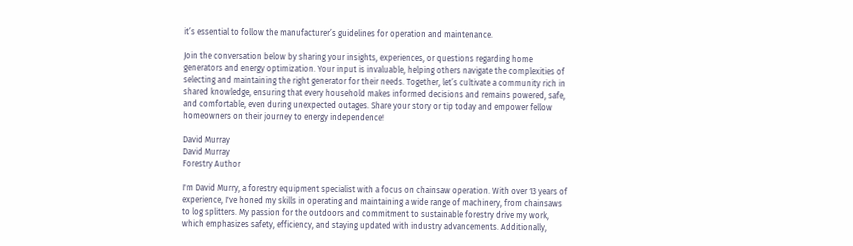it’s essential to follow the manufacturer’s guidelines for operation and maintenance.

Join the conversation below by sharing your insights, experiences, or questions regarding home generators and energy optimization. Your input is invaluable, helping others navigate the complexities of selecting and maintaining the right generator for their needs. Together, let’s cultivate a community rich in shared knowledge, ensuring that every household makes informed decisions and remains powered, safe, and comfortable, even during unexpected outages. Share your story or tip today and empower fellow homeowners on their journey to energy independence!

David Murray
David Murray
Forestry Author

I'm David Murry, a forestry equipment specialist with a focus on chainsaw operation. With over 13 years of experience, I've honed my skills in operating and maintaining a wide range of machinery, from chainsaws to log splitters. My passion for the outdoors and commitment to sustainable forestry drive my work, which emphasizes safety, efficiency, and staying updated with industry advancements. Additionally,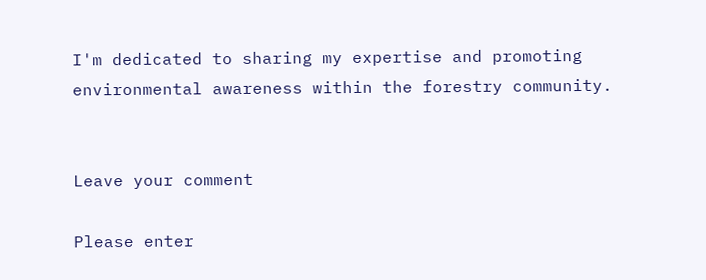I'm dedicated to sharing my expertise and promoting environmental awareness within the forestry community.


Leave your comment

Please enter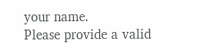your name.
Please provide a valid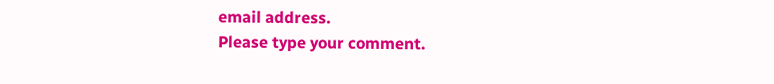email address.
Please type your comment.